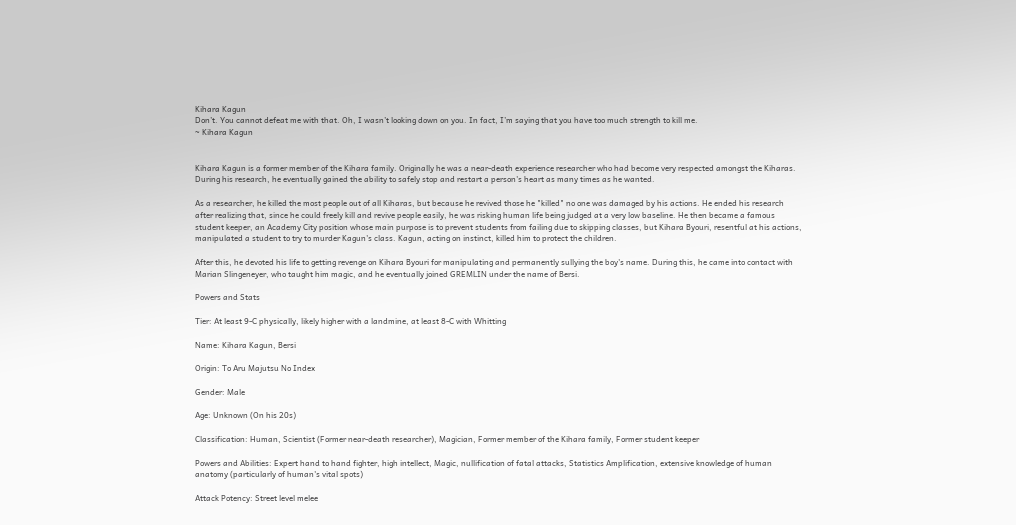Kihara Kagun
Don’t. You cannot defeat me with that. Oh, I wasn’t looking down on you. In fact, I’m saying that you have too much strength to kill me.
~ Kihara Kagun


Kihara Kagun is a former member of the Kihara family. Originally he was a near-death experience researcher who had become very respected amongst the Kiharas. During his research, he eventually gained the ability to safely stop and restart a person's heart as many times as he wanted.

As a researcher, he killed the most people out of all Kiharas, but because he revived those he "killed" no one was damaged by his actions. He ended his research after realizing that, since he could freely kill and revive people easily, he was risking human life being judged at a very low baseline. He then became a famous student keeper, an Academy City position whose main purpose is to prevent students from failing due to skipping classes, but Kihara Byouri, resentful at his actions, manipulated a student to try to murder Kagun's class. Kagun, acting on instinct, killed him to protect the children.

After this, he devoted his life to getting revenge on Kihara Byouri for manipulating and permanently sullying the boy's name. During this, he came into contact with Marian Slingeneyer, who taught him magic, and he eventually joined GREMLIN under the name of Bersi.

Powers and Stats

Tier: At least 9-C physically, likely higher with a landmine, at least 8-C with Whitting

Name: Kihara Kagun, Bersi

Origin: To Aru Majutsu No Index

Gender: Male

Age: Unknown (On his 20s)

Classification: Human, Scientist (Former near-death researcher), Magician, Former member of the Kihara family, Former student keeper

Powers and Abilities: Expert hand to hand fighter, high intellect, Magic, nullification of fatal attacks, Statistics Amplification, extensive knowledge of human anatomy (particularly of human's vital spots)

Attack Potency: Street level melee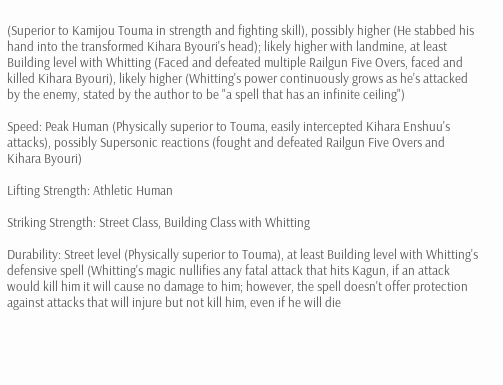(Superior to Kamijou Touma in strength and fighting skill), possibly higher (He stabbed his hand into the transformed Kihara Byouri's head); likely higher with landmine, at least Building level with Whitting (Faced and defeated multiple Railgun Five Overs, faced and killed Kihara Byouri), likely higher (Whitting's power continuously grows as he's attacked by the enemy, stated by the author to be "a spell that has an infinite ceiling")

Speed: Peak Human (Physically superior to Touma, easily intercepted Kihara Enshuu's attacks), possibly Supersonic reactions (fought and defeated Railgun Five Overs and Kihara Byouri)

Lifting Strength: Athletic Human

Striking Strength: Street Class, Building Class with Whitting

Durability: Street level (Physically superior to Touma), at least Building level with Whitting's defensive spell (Whitting's magic nullifies any fatal attack that hits Kagun, if an attack would kill him it will cause no damage to him; however, the spell doesn't offer protection against attacks that will injure but not kill him, even if he will die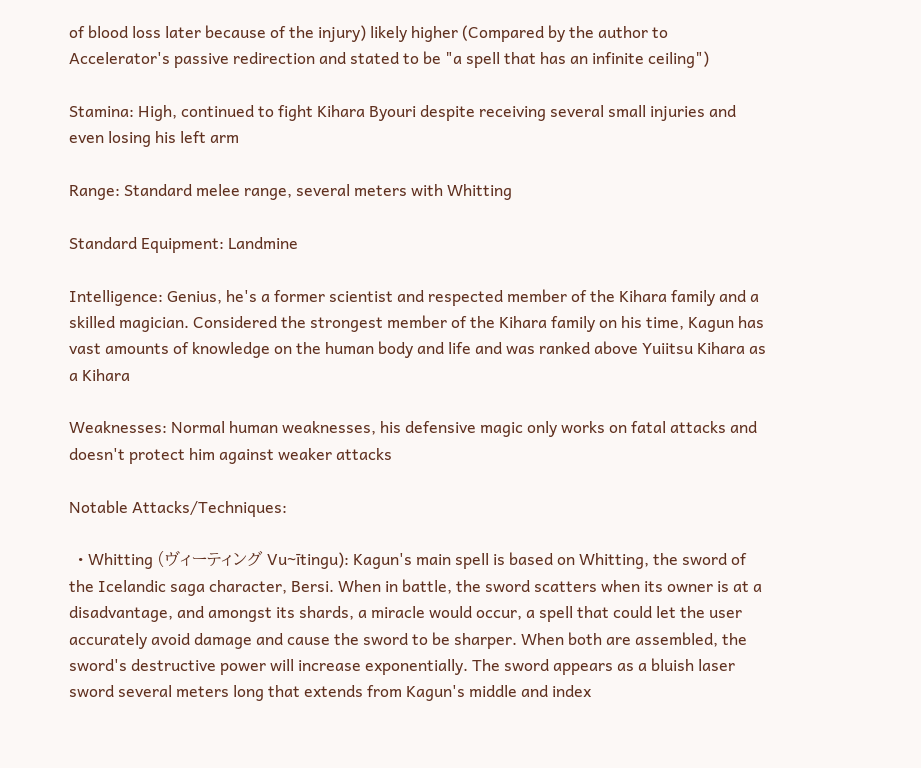of blood loss later because of the injury) likely higher (Compared by the author to Accelerator's passive redirection and stated to be "a spell that has an infinite ceiling")

Stamina: High, continued to fight Kihara Byouri despite receiving several small injuries and even losing his left arm

Range: Standard melee range, several meters with Whitting

Standard Equipment: Landmine

Intelligence: Genius, he's a former scientist and respected member of the Kihara family and a skilled magician. Considered the strongest member of the Kihara family on his time, Kagun has vast amounts of knowledge on the human body and life and was ranked above Yuiitsu Kihara as a Kihara

Weaknesses: Normal human weaknesses, his defensive magic only works on fatal attacks and doesn't protect him against weaker attacks

Notable Attacks/Techniques:

  • Whitting (ヴィーティング Vu~ītingu): Kagun's main spell is based on Whitting, the sword of the Icelandic saga character, Bersi. When in battle, the sword scatters when its owner is at a disadvantage, and amongst its shards, a miracle would occur, a spell that could let the user accurately avoid damage and cause the sword to be sharper. When both are assembled, the sword's destructive power will increase exponentially. The sword appears as a bluish laser sword several meters long that extends from Kagun's middle and index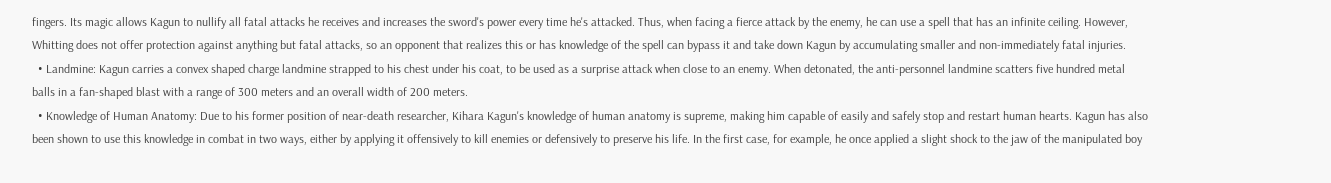fingers. Its magic allows Kagun to nullify all fatal attacks he receives and increases the sword's power every time he's attacked. Thus, when facing a fierce attack by the enemy, he can use a spell that has an infinite ceiling. However, Whitting does not offer protection against anything but fatal attacks, so an opponent that realizes this or has knowledge of the spell can bypass it and take down Kagun by accumulating smaller and non-immediately fatal injuries.
  • Landmine: Kagun carries a convex shaped charge landmine strapped to his chest under his coat, to be used as a surprise attack when close to an enemy. When detonated, the anti-personnel landmine scatters five hundred metal balls in a fan-shaped blast with a range of 300 meters and an overall width of 200 meters.
  • Knowledge of Human Anatomy: Due to his former position of near-death researcher, Kihara Kagun's knowledge of human anatomy is supreme, making him capable of easily and safely stop and restart human hearts. Kagun has also been shown to use this knowledge in combat in two ways, either by applying it offensively to kill enemies or defensively to preserve his life. In the first case, for example, he once applied a slight shock to the jaw of the manipulated boy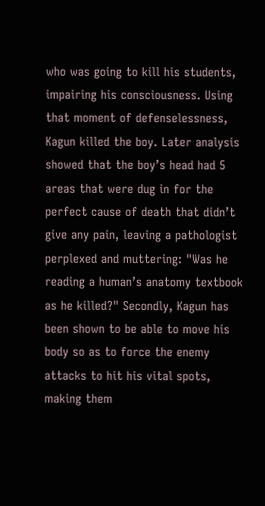who was going to kill his students, impairing his consciousness. Using that moment of defenselessness, Kagun killed the boy. Later analysis showed that the boy’s head had 5 areas that were dug in for the perfect cause of death that didn’t give any pain, leaving a pathologist perplexed and muttering: "Was he reading a human’s anatomy textbook as he killed?" Secondly, Kagun has been shown to be able to move his body so as to force the enemy attacks to hit his vital spots, making them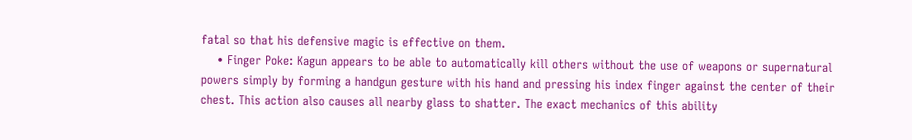fatal so that his defensive magic is effective on them.
    • Finger Poke: Kagun appears to be able to automatically kill others without the use of weapons or supernatural powers simply by forming a handgun gesture with his hand and pressing his index finger against the center of their chest. This action also causes all nearby glass to shatter. The exact mechanics of this ability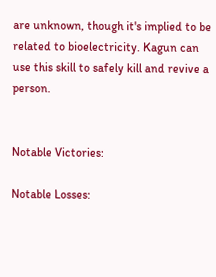are unknown, though it's implied to be related to bioelectricity. Kagun can use this skill to safely kill and revive a person.


Notable Victories:

Notable Losses: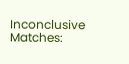Inconclusive Matches: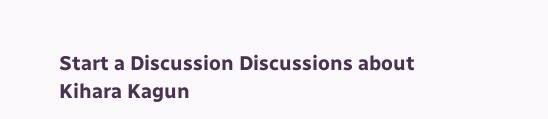Start a Discussion Discussions about Kihara Kagun